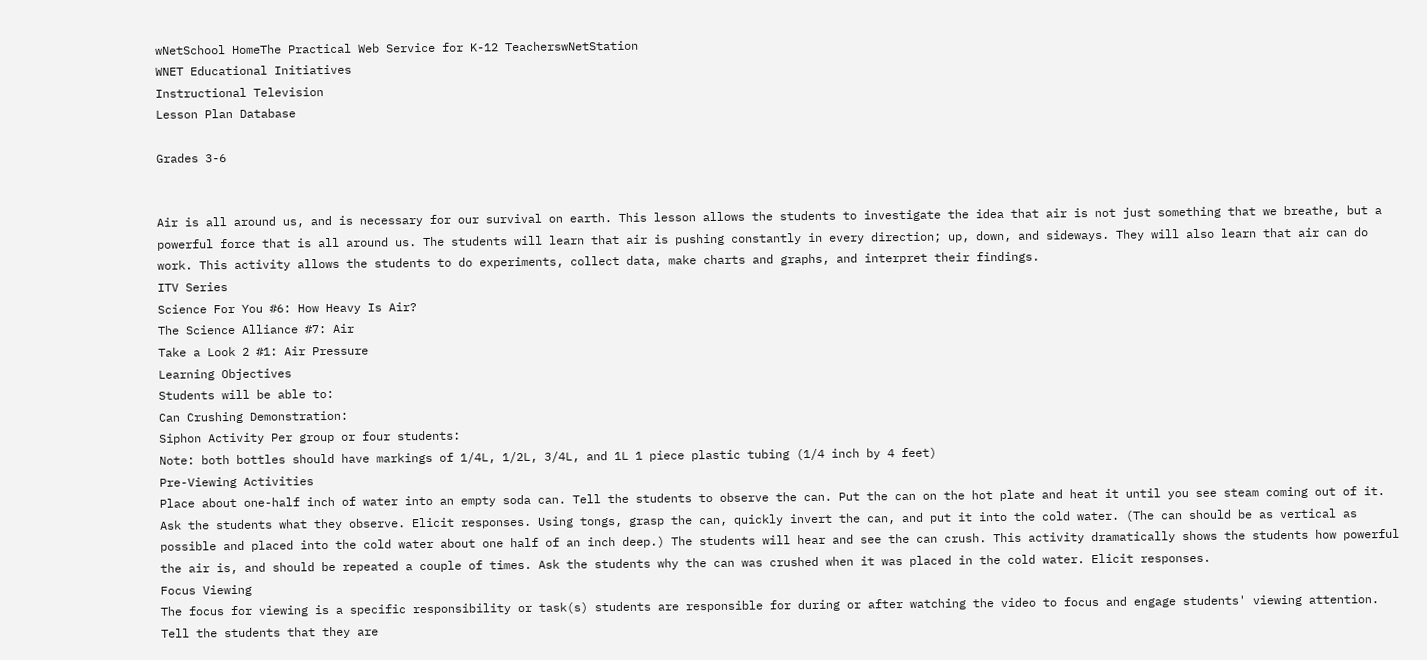wNetSchool HomeThe Practical Web Service for K-12 TeacherswNetStation
WNET Educational Initiatives
Instructional Television
Lesson Plan Database

Grades 3-6


Air is all around us, and is necessary for our survival on earth. This lesson allows the students to investigate the idea that air is not just something that we breathe, but a powerful force that is all around us. The students will learn that air is pushing constantly in every direction; up, down, and sideways. They will also learn that air can do work. This activity allows the students to do experiments, collect data, make charts and graphs, and interpret their findings.
ITV Series
Science For You #6: How Heavy Is Air?
The Science Alliance #7: Air
Take a Look 2 #1: Air Pressure
Learning Objectives
Students will be able to:
Can Crushing Demonstration:
Siphon Activity Per group or four students:
Note: both bottles should have markings of 1/4L, 1/2L, 3/4L, and 1L 1 piece plastic tubing (1/4 inch by 4 feet)
Pre-Viewing Activities
Place about one-half inch of water into an empty soda can. Tell the students to observe the can. Put the can on the hot plate and heat it until you see steam coming out of it. Ask the students what they observe. Elicit responses. Using tongs, grasp the can, quickly invert the can, and put it into the cold water. (The can should be as vertical as possible and placed into the cold water about one half of an inch deep.) The students will hear and see the can crush. This activity dramatically shows the students how powerful the air is, and should be repeated a couple of times. Ask the students why the can was crushed when it was placed in the cold water. Elicit responses.
Focus Viewing
The focus for viewing is a specific responsibility or task(s) students are responsible for during or after watching the video to focus and engage students' viewing attention. Tell the students that they are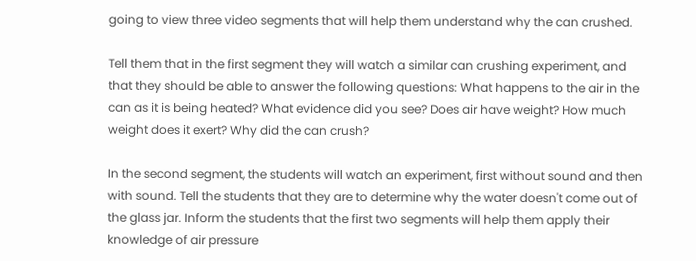going to view three video segments that will help them understand why the can crushed.

Tell them that in the first segment they will watch a similar can crushing experiment, and that they should be able to answer the following questions: What happens to the air in the can as it is being heated? What evidence did you see? Does air have weight? How much weight does it exert? Why did the can crush?

In the second segment, the students will watch an experiment, first without sound and then with sound. Tell the students that they are to determine why the water doesn't come out of the glass jar. Inform the students that the first two segments will help them apply their knowledge of air pressure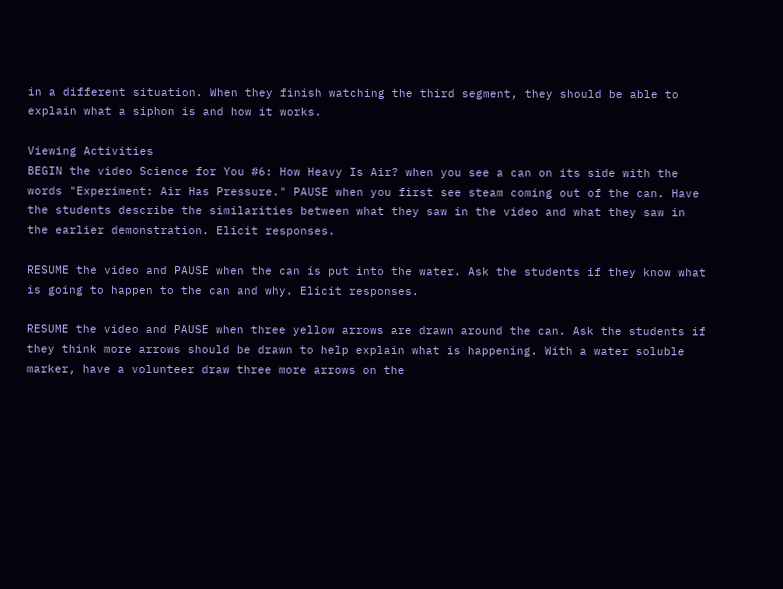in a different situation. When they finish watching the third segment, they should be able to explain what a siphon is and how it works.

Viewing Activities
BEGIN the video Science for You #6: How Heavy Is Air? when you see a can on its side with the words "Experiment: Air Has Pressure." PAUSE when you first see steam coming out of the can. Have the students describe the similarities between what they saw in the video and what they saw in the earlier demonstration. Elicit responses.

RESUME the video and PAUSE when the can is put into the water. Ask the students if they know what is going to happen to the can and why. Elicit responses.

RESUME the video and PAUSE when three yellow arrows are drawn around the can. Ask the students if they think more arrows should be drawn to help explain what is happening. With a water soluble marker, have a volunteer draw three more arrows on the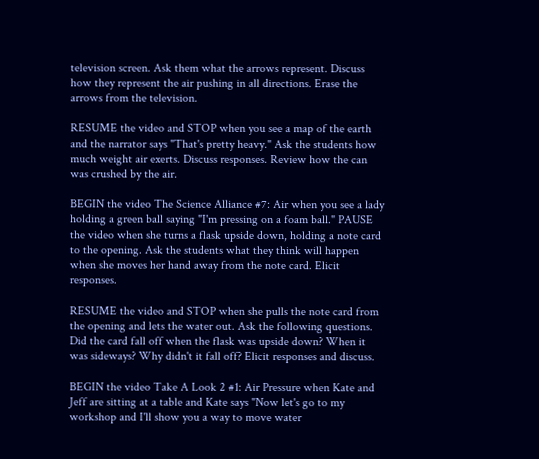television screen. Ask them what the arrows represent. Discuss how they represent the air pushing in all directions. Erase the arrows from the television.

RESUME the video and STOP when you see a map of the earth and the narrator says "That's pretty heavy." Ask the students how much weight air exerts. Discuss responses. Review how the can was crushed by the air.

BEGIN the video The Science Alliance #7: Air when you see a lady holding a green ball saying "I'm pressing on a foam ball." PAUSE the video when she turns a flask upside down, holding a note card to the opening. Ask the students what they think will happen when she moves her hand away from the note card. Elicit responses.

RESUME the video and STOP when she pulls the note card from the opening and lets the water out. Ask the following questions. Did the card fall off when the flask was upside down? When it was sideways? Why didn't it fall off? Elicit responses and discuss.

BEGIN the video Take A Look 2 #1: Air Pressure when Kate and Jeff are sitting at a table and Kate says "Now let's go to my workshop and I'll show you a way to move water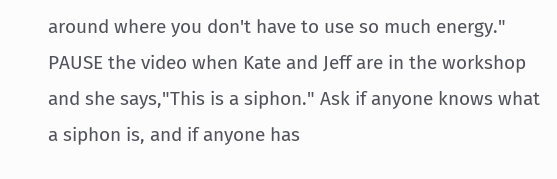around where you don't have to use so much energy." PAUSE the video when Kate and Jeff are in the workshop and she says,"This is a siphon." Ask if anyone knows what a siphon is, and if anyone has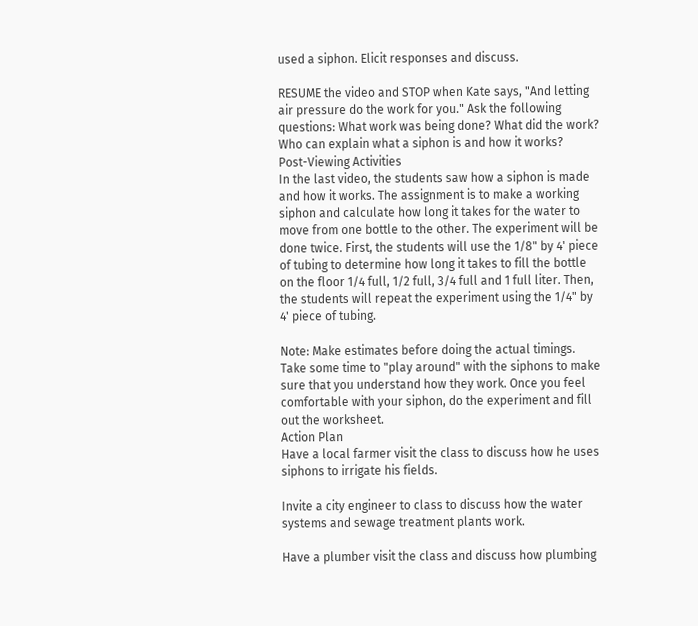used a siphon. Elicit responses and discuss.

RESUME the video and STOP when Kate says, "And letting air pressure do the work for you." Ask the following questions: What work was being done? What did the work? Who can explain what a siphon is and how it works?
Post-Viewing Activities
In the last video, the students saw how a siphon is made and how it works. The assignment is to make a working siphon and calculate how long it takes for the water to move from one bottle to the other. The experiment will be done twice. First, the students will use the 1/8" by 4' piece of tubing to determine how long it takes to fill the bottle on the floor 1/4 full, 1/2 full, 3/4 full and 1 full liter. Then, the students will repeat the experiment using the 1/4" by 4' piece of tubing.

Note: Make estimates before doing the actual timings. Take some time to "play around" with the siphons to make sure that you understand how they work. Once you feel comfortable with your siphon, do the experiment and fill out the worksheet.
Action Plan
Have a local farmer visit the class to discuss how he uses siphons to irrigate his fields.

Invite a city engineer to class to discuss how the water systems and sewage treatment plants work.

Have a plumber visit the class and discuss how plumbing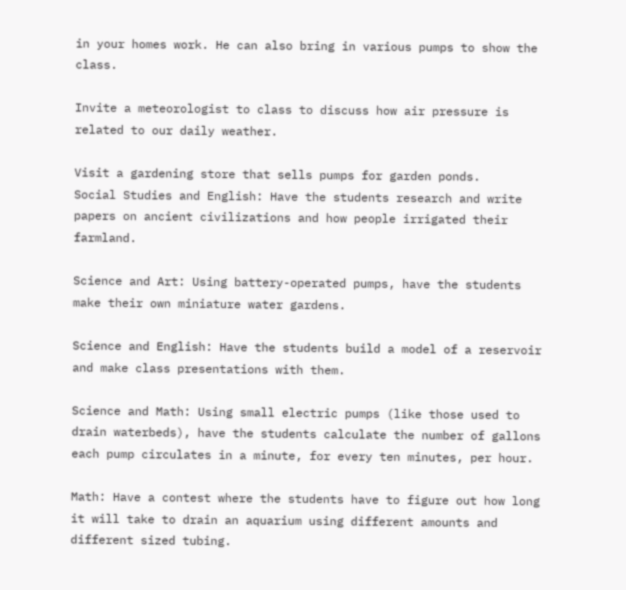in your homes work. He can also bring in various pumps to show the class.

Invite a meteorologist to class to discuss how air pressure is related to our daily weather.

Visit a gardening store that sells pumps for garden ponds.
Social Studies and English: Have the students research and write papers on ancient civilizations and how people irrigated their farmland.

Science and Art: Using battery-operated pumps, have the students make their own miniature water gardens.

Science and English: Have the students build a model of a reservoir and make class presentations with them.

Science and Math: Using small electric pumps (like those used to drain waterbeds), have the students calculate the number of gallons each pump circulates in a minute, for every ten minutes, per hour.

Math: Have a contest where the students have to figure out how long it will take to drain an aquarium using different amounts and different sized tubing.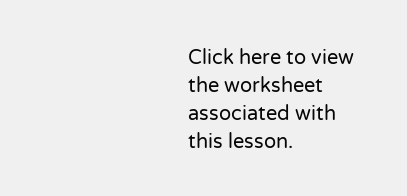Click here to view the worksheet associated with this lesson.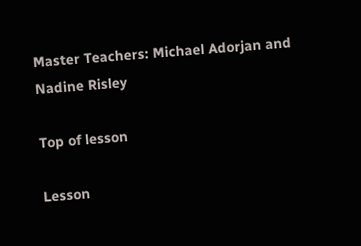Master Teachers: Michael Adorjan and Nadine Risley

Top of lesson

Lesson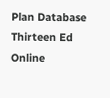Plan Database
Thirteen Ed Online